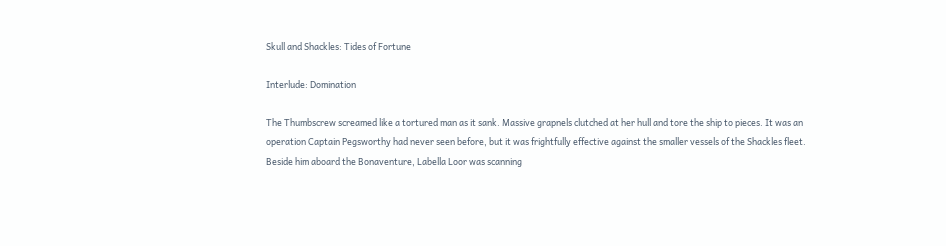Skull and Shackles: Tides of Fortune

Interlude: Domination

The Thumbscrew screamed like a tortured man as it sank. Massive grapnels clutched at her hull and tore the ship to pieces. It was an operation Captain Pegsworthy had never seen before, but it was frightfully effective against the smaller vessels of the Shackles fleet. Beside him aboard the Bonaventure, Labella Loor was scanning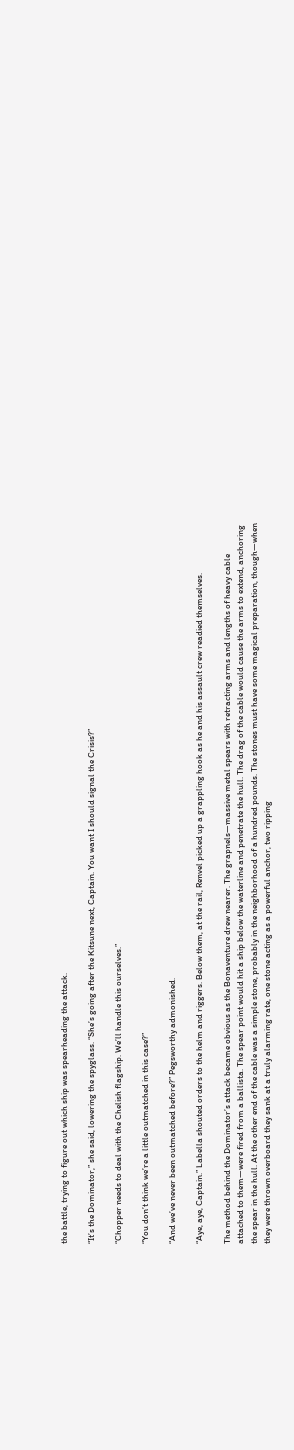the battle, trying to figure out which ship was spearheading the attack.

“It’s the Dominator,” she said, lowering the spyglass. “She’s going after the Kitsune next, Captain. You want I should signal the Crisis?”

“Chopper needs to deal with the Chelish flagship. We’ll handle this ourselves.”

“You don’t think we’re a little outmatched in this case?”

“And we’ve never been outmatched before?” Pegsworthy admonished.

“Aye, aye, Captain.” Labella shouted orders to the helm and riggers. Below them, at the rail, Renvel picked up a grappling hook as he and his assault crew readied themselves.

The method behind the Dominator’s attack became obvious as the Bonaventure drew nearer. The grapnels—massive metal spears with retracting arms and lengths of heavy cable attached to them—were fired from a ballista. The spear point would hit a ship below the waterline and penetrate the hull. The drag of the cable would cause the arms to extend, anchoring the spear in the hull. At the other end of the cable was a simple stone, probably in the neighborhood of a hundred pounds. The stones must have some magical preparation, though—when they were thrown overboard they sank at a truly alarming rate, one stone acting as a powerful anchor, two ripping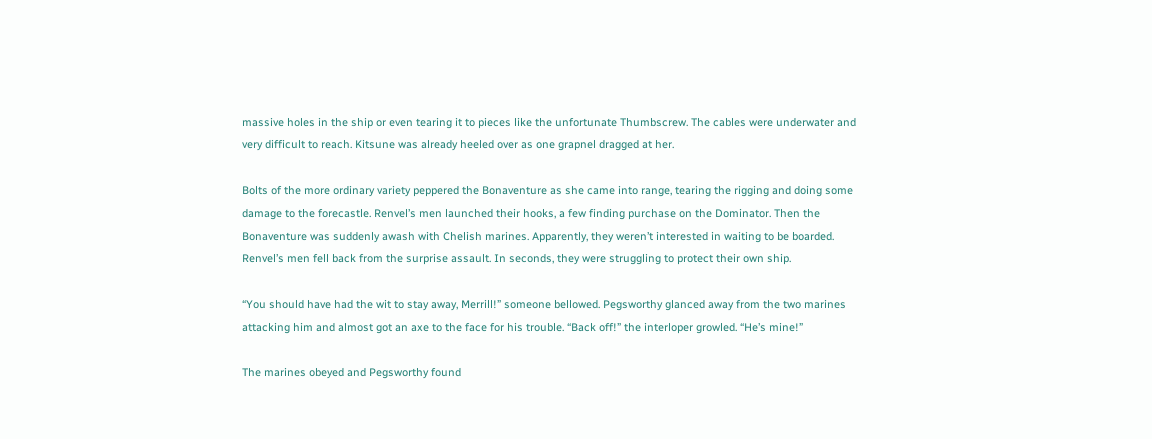massive holes in the ship or even tearing it to pieces like the unfortunate Thumbscrew. The cables were underwater and very difficult to reach. Kitsune was already heeled over as one grapnel dragged at her.

Bolts of the more ordinary variety peppered the Bonaventure as she came into range, tearing the rigging and doing some damage to the forecastle. Renvel’s men launched their hooks, a few finding purchase on the Dominator. Then the Bonaventure was suddenly awash with Chelish marines. Apparently, they weren’t interested in waiting to be boarded. Renvel’s men fell back from the surprise assault. In seconds, they were struggling to protect their own ship.

“You should have had the wit to stay away, Merrill!” someone bellowed. Pegsworthy glanced away from the two marines attacking him and almost got an axe to the face for his trouble. “Back off!” the interloper growled. “He’s mine!”

The marines obeyed and Pegsworthy found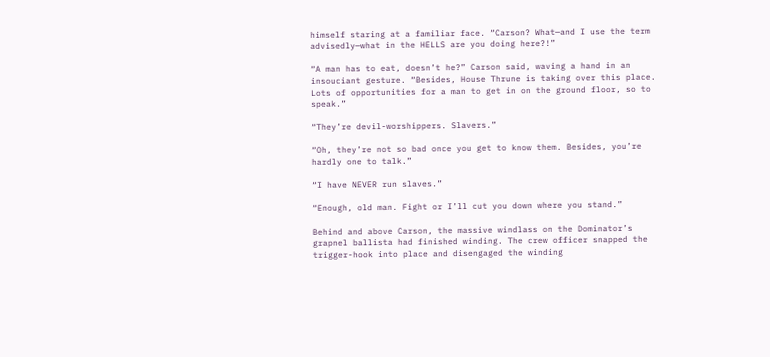himself staring at a familiar face. “Carson? What—and I use the term advisedly—what in the HELLS are you doing here?!”

“A man has to eat, doesn’t he?” Carson said, waving a hand in an insouciant gesture. “Besides, House Thrune is taking over this place. Lots of opportunities for a man to get in on the ground floor, so to speak.”

“They’re devil-worshippers. Slavers.”

“Oh, they’re not so bad once you get to know them. Besides, you’re hardly one to talk.”

“I have NEVER run slaves.”

“Enough, old man. Fight or I’ll cut you down where you stand.”

Behind and above Carson, the massive windlass on the Dominator’s grapnel ballista had finished winding. The crew officer snapped the trigger-hook into place and disengaged the winding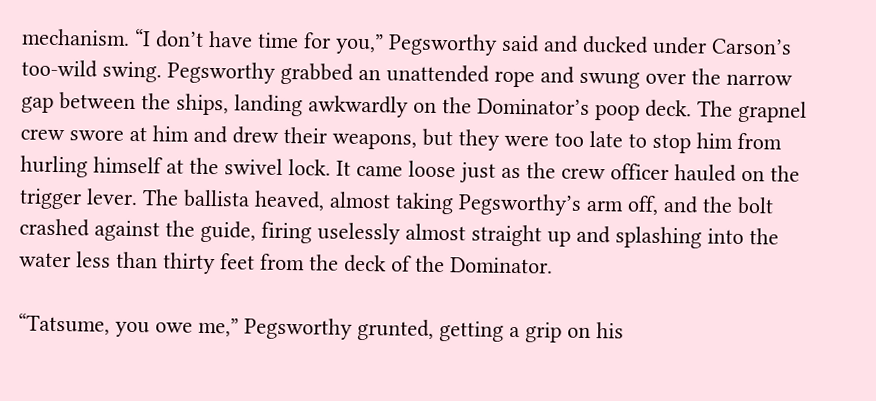mechanism. “I don’t have time for you,” Pegsworthy said and ducked under Carson’s too-wild swing. Pegsworthy grabbed an unattended rope and swung over the narrow gap between the ships, landing awkwardly on the Dominator’s poop deck. The grapnel crew swore at him and drew their weapons, but they were too late to stop him from hurling himself at the swivel lock. It came loose just as the crew officer hauled on the trigger lever. The ballista heaved, almost taking Pegsworthy’s arm off, and the bolt crashed against the guide, firing uselessly almost straight up and splashing into the water less than thirty feet from the deck of the Dominator.

“Tatsume, you owe me,” Pegsworthy grunted, getting a grip on his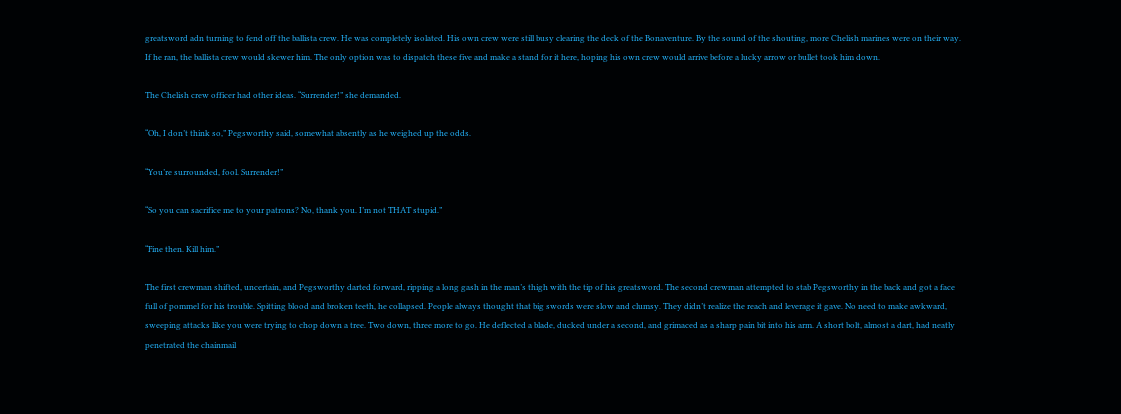greatsword adn turning to fend off the ballista crew. He was completely isolated. His own crew were still busy clearing the deck of the Bonaventure. By the sound of the shouting, more Chelish marines were on their way. If he ran, the ballista crew would skewer him. The only option was to dispatch these five and make a stand for it here, hoping his own crew would arrive before a lucky arrow or bullet took him down.

The Chelish crew officer had other ideas. “Surrender!” she demanded.

“Oh, I don’t think so,” Pegsworthy said, somewhat absently as he weighed up the odds.

“You’re surrounded, fool. Surrender!”

“So you can sacrifice me to your patrons? No, thank you. I’m not THAT stupid.”

“Fine then. Kill him.”

The first crewman shifted, uncertain, and Pegsworthy darted forward, ripping a long gash in the man’s thigh with the tip of his greatsword. The second crewman attempted to stab Pegsworthy in the back and got a face full of pommel for his trouble. Spitting blood and broken teeth, he collapsed. People always thought that big swords were slow and clumsy. They didn’t realize the reach and leverage it gave. No need to make awkward, sweeping attacks like you were trying to chop down a tree. Two down, three more to go. He deflected a blade, ducked under a second, and grimaced as a sharp pain bit into his arm. A short bolt, almost a dart, had neatly penetrated the chainmail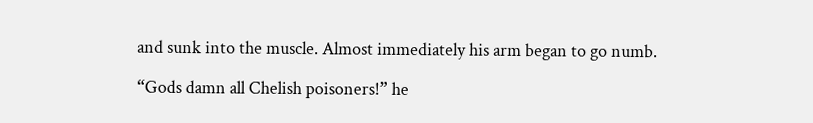and sunk into the muscle. Almost immediately his arm began to go numb.

“Gods damn all Chelish poisoners!” he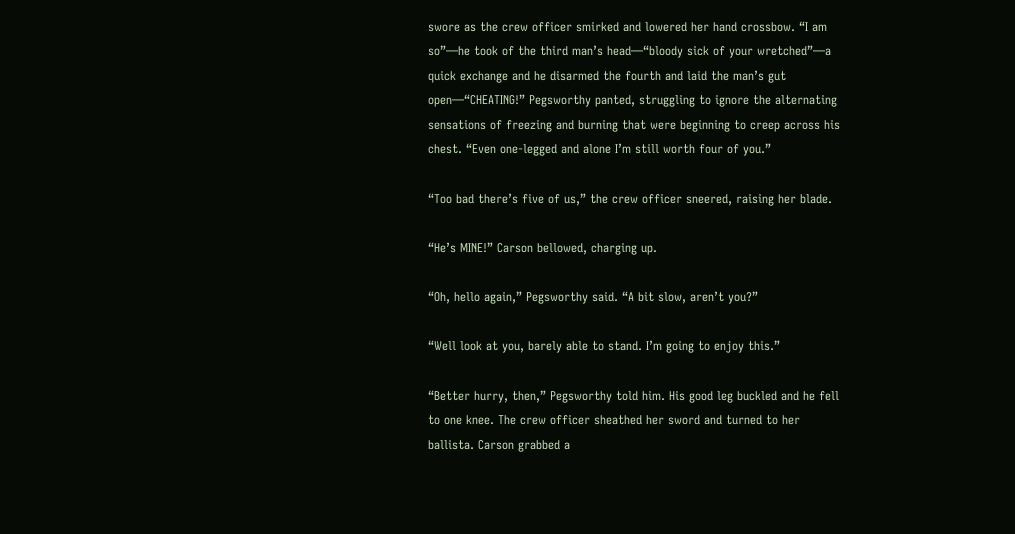swore as the crew officer smirked and lowered her hand crossbow. “I am so”—he took of the third man’s head—“bloody sick of your wretched”—a quick exchange and he disarmed the fourth and laid the man’s gut open—“CHEATING!” Pegsworthy panted, struggling to ignore the alternating sensations of freezing and burning that were beginning to creep across his chest. “Even one-legged and alone I’m still worth four of you.”

“Too bad there’s five of us,” the crew officer sneered, raising her blade.

“He’s MINE!” Carson bellowed, charging up.

“Oh, hello again,” Pegsworthy said. “A bit slow, aren’t you?”

“Well look at you, barely able to stand. I’m going to enjoy this.”

“Better hurry, then,” Pegsworthy told him. His good leg buckled and he fell to one knee. The crew officer sheathed her sword and turned to her ballista. Carson grabbed a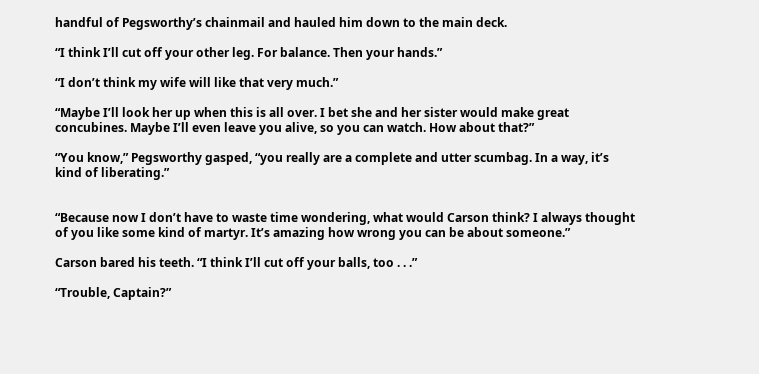handful of Pegsworthy’s chainmail and hauled him down to the main deck.

“I think I’ll cut off your other leg. For balance. Then your hands.”

“I don’t think my wife will like that very much.”

“Maybe I’ll look her up when this is all over. I bet she and her sister would make great concubines. Maybe I’ll even leave you alive, so you can watch. How about that?”

“You know,” Pegsworthy gasped, “you really are a complete and utter scumbag. In a way, it’s kind of liberating.”


“Because now I don’t have to waste time wondering, what would Carson think? I always thought of you like some kind of martyr. It’s amazing how wrong you can be about someone.”

Carson bared his teeth. “I think I’ll cut off your balls, too . . .”

“Trouble, Captain?”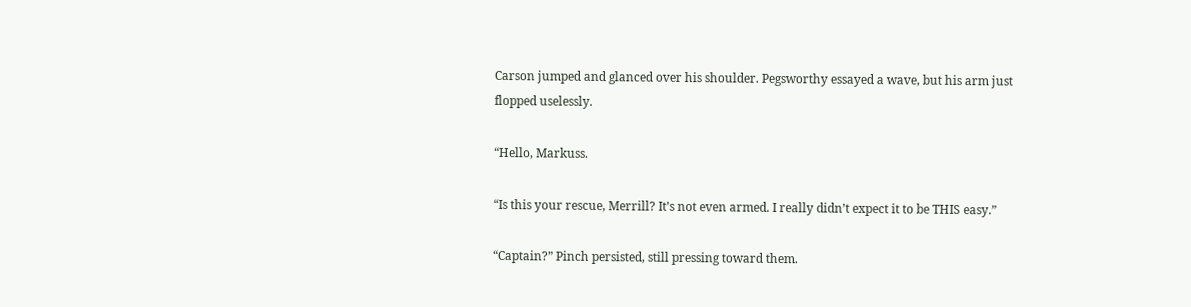Carson jumped and glanced over his shoulder. Pegsworthy essayed a wave, but his arm just flopped uselessly.

“Hello, Markuss.

“Is this your rescue, Merrill? It’s not even armed. I really didn’t expect it to be THIS easy.”

“Captain?” Pinch persisted, still pressing toward them.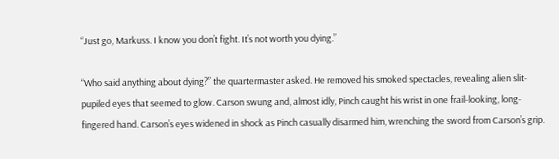“Just go, Markuss. I know you don’t fight. It’s not worth you dying.”

“Who said anything about dying?” the quartermaster asked. He removed his smoked spectacles, revealing alien slit-pupiled eyes that seemed to glow. Carson swung and, almost idly, Pinch caught his wrist in one frail-looking, long-fingered hand. Carson’s eyes widened in shock as Pinch casually disarmed him, wrenching the sword from Carson’s grip.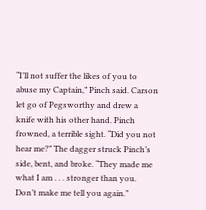“I’ll not suffer the likes of you to abuse my Captain,” Pinch said. Carson let go of Pegsworthy and drew a knife with his other hand. Pinch frowned, a terrible sight. “Did you not hear me?” The dagger struck Pinch’s side, bent, and broke. “They made me what I am . . . stronger than you. Don’t make me tell you again.”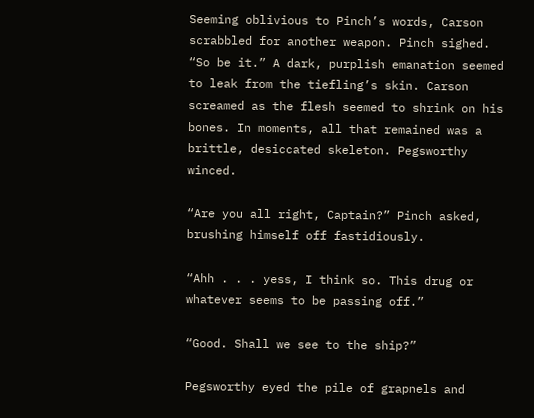Seeming oblivious to Pinch’s words, Carson scrabbled for another weapon. Pinch sighed. “So be it.” A dark, purplish emanation seemed to leak from the tiefling’s skin. Carson screamed as the flesh seemed to shrink on his bones. In moments, all that remained was a brittle, desiccated skeleton. Pegsworthy winced.

“Are you all right, Captain?” Pinch asked, brushing himself off fastidiously.

“Ahh . . . yess, I think so. This drug or whatever seems to be passing off.”

“Good. Shall we see to the ship?”

Pegsworthy eyed the pile of grapnels and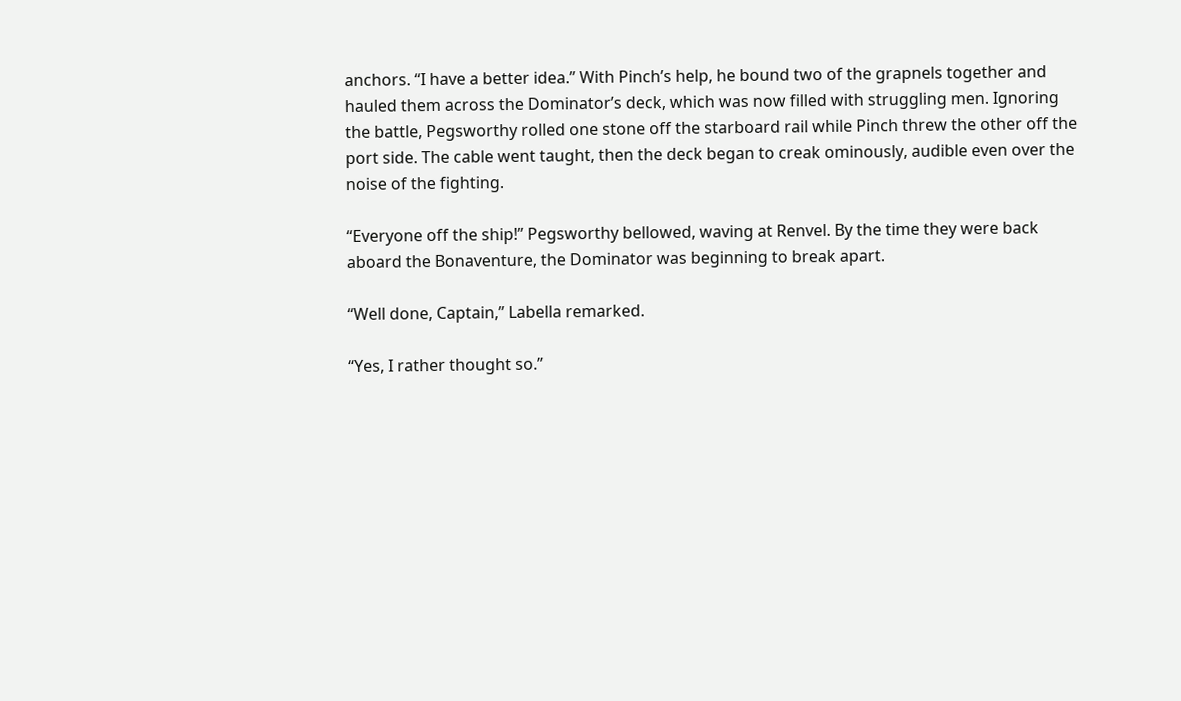anchors. “I have a better idea.” With Pinch’s help, he bound two of the grapnels together and hauled them across the Dominator’s deck, which was now filled with struggling men. Ignoring the battle, Pegsworthy rolled one stone off the starboard rail while Pinch threw the other off the port side. The cable went taught, then the deck began to creak ominously, audible even over the noise of the fighting.

“Everyone off the ship!” Pegsworthy bellowed, waving at Renvel. By the time they were back aboard the Bonaventure, the Dominator was beginning to break apart.

“Well done, Captain,” Labella remarked.

“Yes, I rather thought so.”